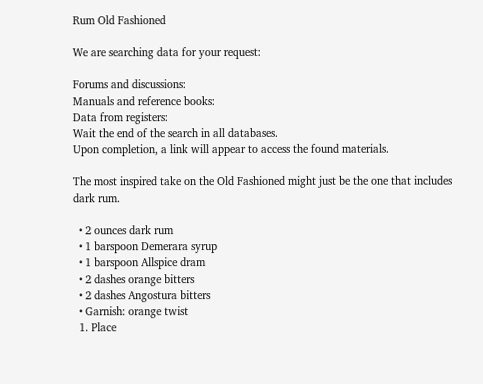Rum Old Fashioned

We are searching data for your request:

Forums and discussions:
Manuals and reference books:
Data from registers:
Wait the end of the search in all databases.
Upon completion, a link will appear to access the found materials.

The most inspired take on the Old Fashioned might just be the one that includes dark rum.

  • 2 ounces dark rum
  • 1 barspoon Demerara syrup
  • 1 barspoon Allspice dram
  • 2 dashes orange bitters
  • 2 dashes Angostura bitters
  • Garnish: orange twist
  1. Place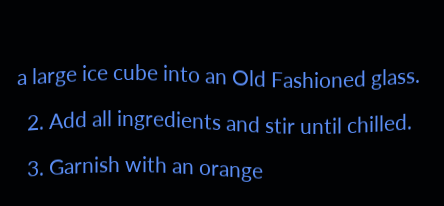a large ice cube into an Old Fashioned glass.

  2. Add all ingredients and stir until chilled.

  3. Garnish with an orange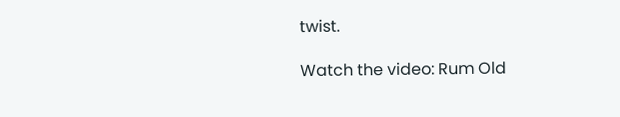twist.

Watch the video: Rum Old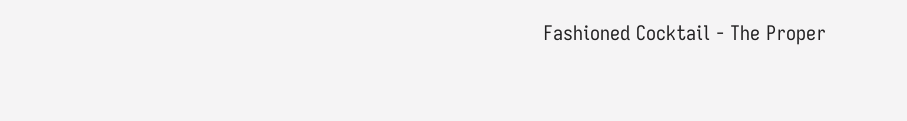Fashioned Cocktail - The Proper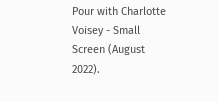Pour with Charlotte Voisey - Small Screen (August 2022).